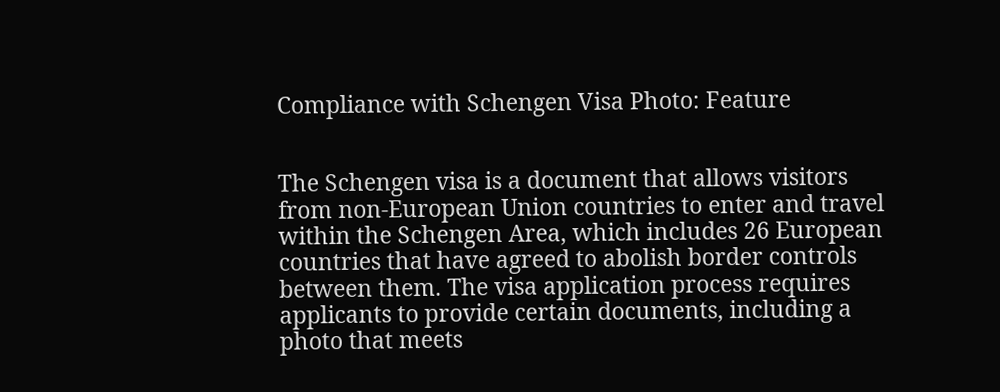Compliance with Schengen Visa Photo: Feature


The Schengen visa is a document that allows visitors from non-European Union countries to enter and travel within the Schengen Area, which includes 26 European countries that have agreed to abolish border controls between them. The visa application process requires applicants to provide certain documents, including a photo that meets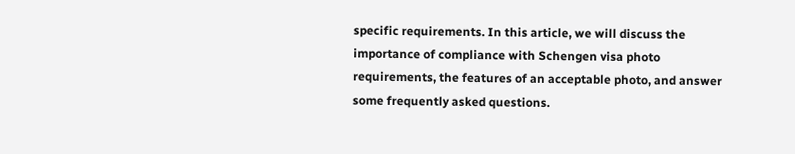specific requirements. In this article, we will discuss the importance of compliance with Schengen visa photo requirements, the features of an acceptable photo, and answer some frequently asked questions.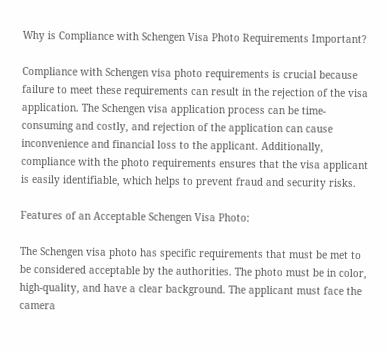Why is Compliance with Schengen Visa Photo Requirements Important?

Compliance with Schengen visa photo requirements is crucial because failure to meet these requirements can result in the rejection of the visa application. The Schengen visa application process can be time-consuming and costly, and rejection of the application can cause inconvenience and financial loss to the applicant. Additionally, compliance with the photo requirements ensures that the visa applicant is easily identifiable, which helps to prevent fraud and security risks.

Features of an Acceptable Schengen Visa Photo:

The Schengen visa photo has specific requirements that must be met to be considered acceptable by the authorities. The photo must be in color, high-quality, and have a clear background. The applicant must face the camera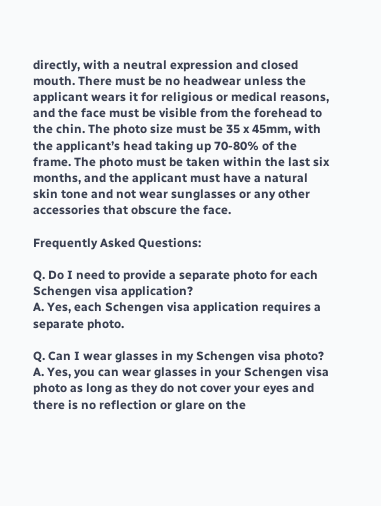directly, with a neutral expression and closed mouth. There must be no headwear unless the applicant wears it for religious or medical reasons, and the face must be visible from the forehead to the chin. The photo size must be 35 x 45mm, with the applicant’s head taking up 70-80% of the frame. The photo must be taken within the last six months, and the applicant must have a natural skin tone and not wear sunglasses or any other accessories that obscure the face.

Frequently Asked Questions:

Q. Do I need to provide a separate photo for each Schengen visa application?
A. Yes, each Schengen visa application requires a separate photo.

Q. Can I wear glasses in my Schengen visa photo?
A. Yes, you can wear glasses in your Schengen visa photo as long as they do not cover your eyes and there is no reflection or glare on the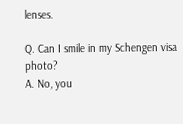lenses.

Q. Can I smile in my Schengen visa photo?
A. No, you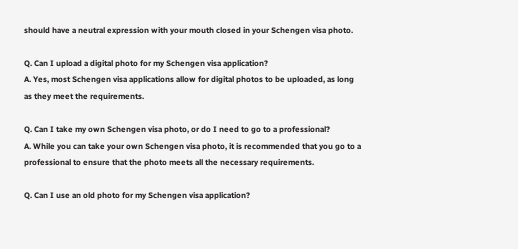should have a neutral expression with your mouth closed in your Schengen visa photo.

Q. Can I upload a digital photo for my Schengen visa application?
A. Yes, most Schengen visa applications allow for digital photos to be uploaded, as long as they meet the requirements.

Q. Can I take my own Schengen visa photo, or do I need to go to a professional?
A. While you can take your own Schengen visa photo, it is recommended that you go to a professional to ensure that the photo meets all the necessary requirements.

Q. Can I use an old photo for my Schengen visa application?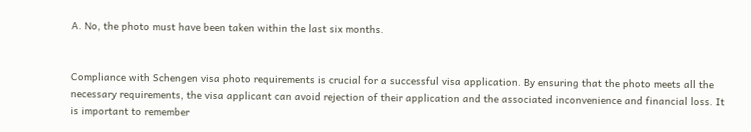A. No, the photo must have been taken within the last six months.


Compliance with Schengen visa photo requirements is crucial for a successful visa application. By ensuring that the photo meets all the necessary requirements, the visa applicant can avoid rejection of their application and the associated inconvenience and financial loss. It is important to remember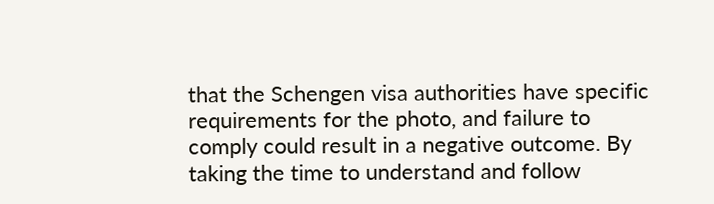that the Schengen visa authorities have specific requirements for the photo, and failure to comply could result in a negative outcome. By taking the time to understand and follow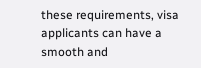these requirements, visa applicants can have a smooth and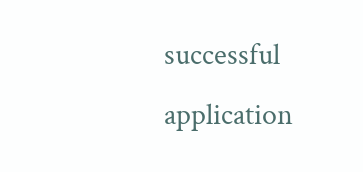successful application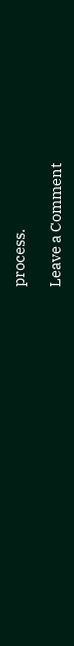process.

Leave a Comment